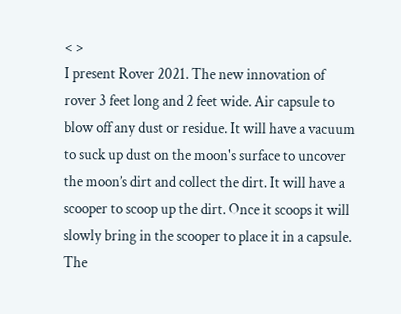< >
I present Rover 2021. The new innovation of rover 3 feet long and 2 feet wide. Air capsule to blow off any dust or residue. It will have a vacuum to suck up dust on the moon's surface to uncover the moon’s dirt and collect the dirt. It will have a scooper to scoop up the dirt. Once it scoops it will slowly bring in the scooper to place it in a capsule. The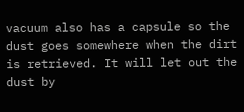vacuum also has a capsule so the dust goes somewhere when the dirt is retrieved. It will let out the dust by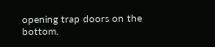opening trap doors on the bottom.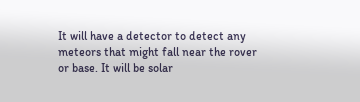It will have a detector to detect any meteors that might fall near the rover or base. It will be solar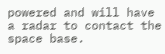powered and will have a radar to contact the space base.